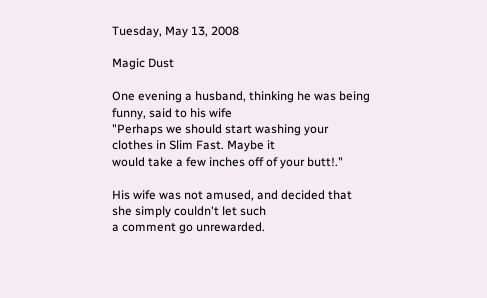Tuesday, May 13, 2008

Magic Dust

One evening a husband, thinking he was being funny, said to his wife
"Perhaps we should start washing your clothes in Slim Fast. Maybe it
would take a few inches off of your butt!."

His wife was not amused, and decided that she simply couldn't let such
a comment go unrewarded.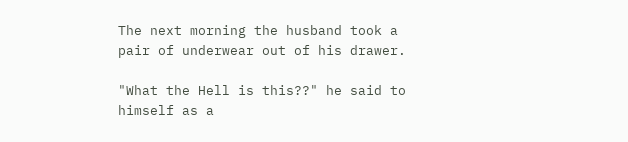The next morning the husband took a pair of underwear out of his drawer.

"What the Hell is this??" he said to himself as a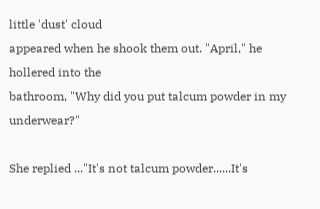little 'dust' cloud
appeared when he shook them out. "April," he hollered into the
bathroom, "Why did you put talcum powder in my underwear?"

She replied ..."It's not talcum powder......It's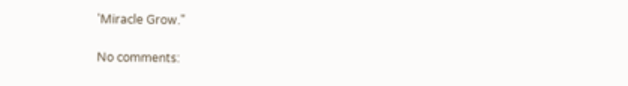'Miracle Grow."

No comments: